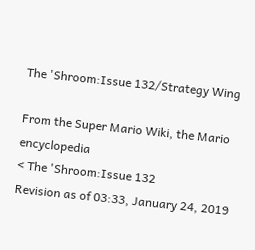The 'Shroom:Issue 132/Strategy Wing

From the Super Mario Wiki, the Mario encyclopedia
< The 'Shroom:Issue 132
Revision as of 03:33, January 24, 2019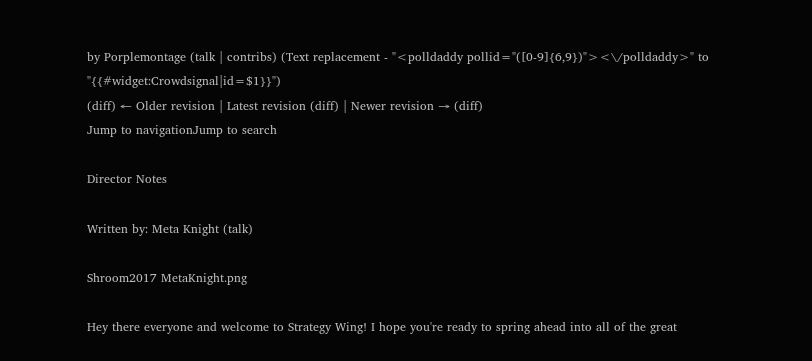by Porplemontage (talk | contribs) (Text replacement - "<polldaddy pollid="([0-9]{6,9})"><\/polldaddy>" to "{{#widget:Crowdsignal|id=$1}}")
(diff) ← Older revision | Latest revision (diff) | Newer revision → (diff)
Jump to navigationJump to search

Director Notes

Written by: Meta Knight (talk)

Shroom2017 MetaKnight.png

Hey there everyone and welcome to Strategy Wing! I hope you're ready to spring ahead into all of the great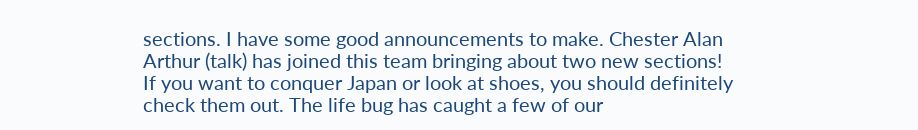sections. I have some good announcements to make. Chester Alan Arthur (talk) has joined this team bringing about two new sections! If you want to conquer Japan or look at shoes, you should definitely check them out. The life bug has caught a few of our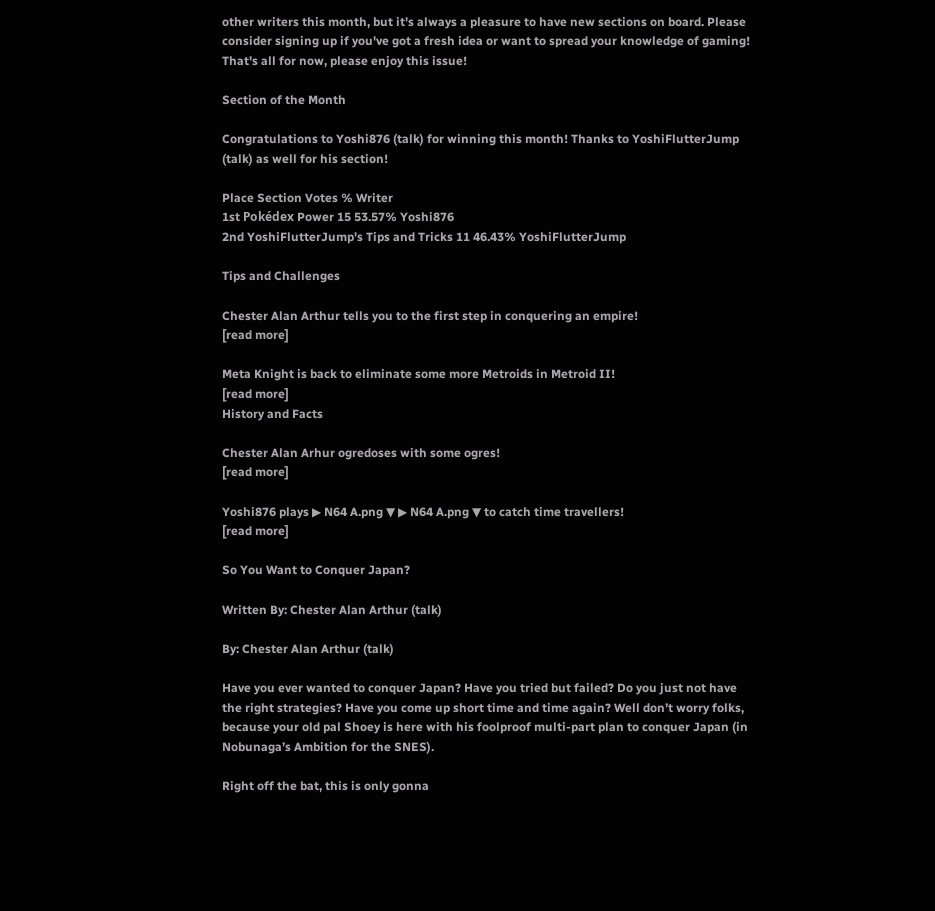other writers this month, but it's always a pleasure to have new sections on board. Please consider signing up if you've got a fresh idea or want to spread your knowledge of gaming! That's all for now, please enjoy this issue!

Section of the Month

Congratulations to Yoshi876 (talk) for winning this month! Thanks to YoshiFlutterJump (talk) as well for his section!

Place Section Votes % Writer
1st Pokédex Power 15 53.57% Yoshi876
2nd YoshiFlutterJump's Tips and Tricks 11 46.43% YoshiFlutterJump

Tips and Challenges

Chester Alan Arthur tells you to the first step in conquering an empire!
[read more]

Meta Knight is back to eliminate some more Metroids in Metroid II!
[read more]
History and Facts

Chester Alan Arhur ogredoses with some ogres!
[read more]

Yoshi876 plays ▶ N64 A.png ▼ ▶ N64 A.png ▼ to catch time travellers!
[read more]

So You Want to Conquer Japan?

Written By: Chester Alan Arthur (talk)

By: Chester Alan Arthur (talk)

Have you ever wanted to conquer Japan? Have you tried but failed? Do you just not have the right strategies? Have you come up short time and time again? Well don’t worry folks, because your old pal Shoey is here with his foolproof multi-part plan to conquer Japan (in Nobunaga’s Ambition for the SNES).

Right off the bat, this is only gonna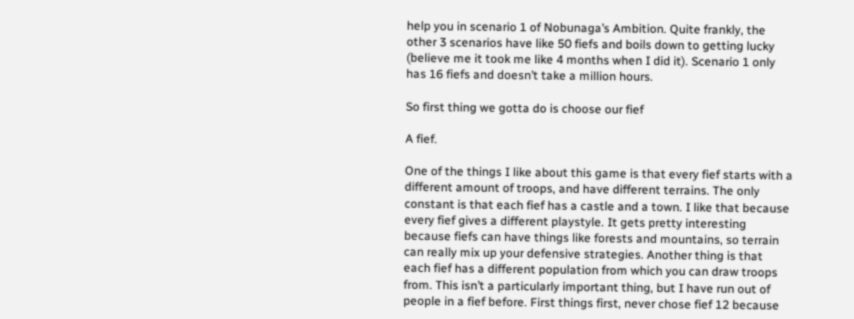help you in scenario 1 of Nobunaga’s Ambition. Quite frankly, the other 3 scenarios have like 50 fiefs and boils down to getting lucky (believe me it took me like 4 months when I did it). Scenario 1 only has 16 fiefs and doesn’t take a million hours.

So first thing we gotta do is choose our fief

A fief.

One of the things I like about this game is that every fief starts with a different amount of troops, and have different terrains. The only constant is that each fief has a castle and a town. I like that because every fief gives a different playstyle. It gets pretty interesting because fiefs can have things like forests and mountains, so terrain can really mix up your defensive strategies. Another thing is that each fief has a different population from which you can draw troops from. This isn’t a particularly important thing, but I have run out of people in a fief before. First things first, never chose fief 12 because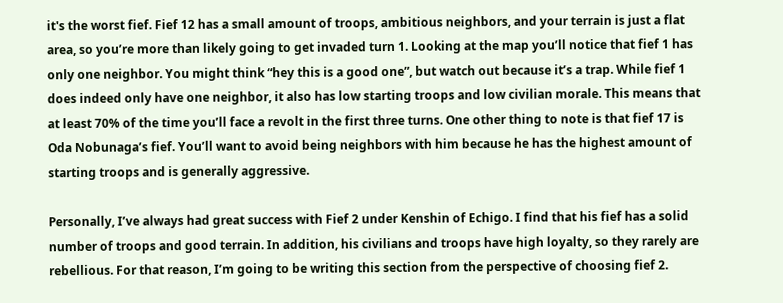it's the worst fief. Fief 12 has a small amount of troops, ambitious neighbors, and your terrain is just a flat area, so you’re more than likely going to get invaded turn 1. Looking at the map you’ll notice that fief 1 has only one neighbor. You might think “hey this is a good one”, but watch out because it’s a trap. While fief 1 does indeed only have one neighbor, it also has low starting troops and low civilian morale. This means that at least 70% of the time you’ll face a revolt in the first three turns. One other thing to note is that fief 17 is Oda Nobunaga’s fief. You’ll want to avoid being neighbors with him because he has the highest amount of starting troops and is generally aggressive.

Personally, I’ve always had great success with Fief 2 under Kenshin of Echigo. I find that his fief has a solid number of troops and good terrain. In addition, his civilians and troops have high loyalty, so they rarely are rebellious. For that reason, I’m going to be writing this section from the perspective of choosing fief 2.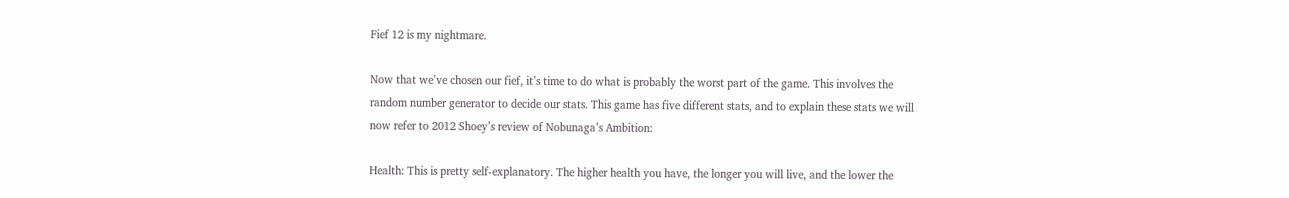Fief 12 is my nightmare.

Now that we’ve chosen our fief, it’s time to do what is probably the worst part of the game. This involves the random number generator to decide our stats. This game has five different stats, and to explain these stats we will now refer to 2012 Shoey’s review of Nobunaga’s Ambition:

Health: This is pretty self-explanatory. The higher health you have, the longer you will live, and the lower the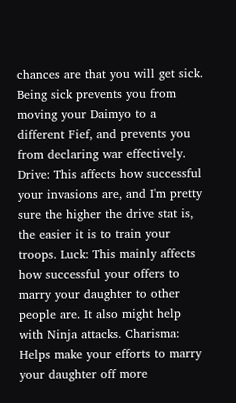chances are that you will get sick. Being sick prevents you from moving your Daimyo to a different Fief, and prevents you from declaring war effectively. Drive: This affects how successful your invasions are, and I'm pretty sure the higher the drive stat is, the easier it is to train your troops. Luck: This mainly affects how successful your offers to marry your daughter to other people are. It also might help with Ninja attacks. Charisma: Helps make your efforts to marry your daughter off more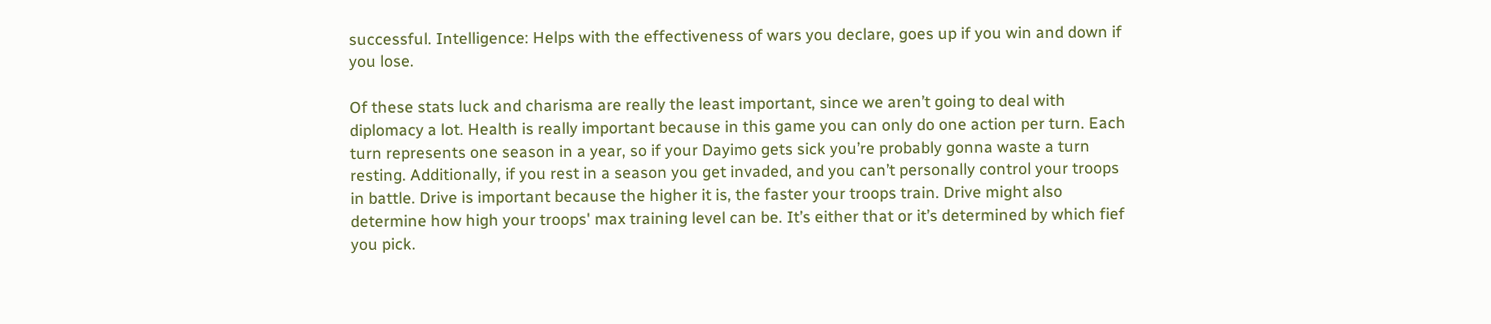successful. Intelligence: Helps with the effectiveness of wars you declare, goes up if you win and down if you lose.

Of these stats luck and charisma are really the least important, since we aren’t going to deal with diplomacy a lot. Health is really important because in this game you can only do one action per turn. Each turn represents one season in a year, so if your Dayimo gets sick you’re probably gonna waste a turn resting. Additionally, if you rest in a season you get invaded, and you can’t personally control your troops in battle. Drive is important because the higher it is, the faster your troops train. Drive might also determine how high your troops' max training level can be. It’s either that or it’s determined by which fief you pick.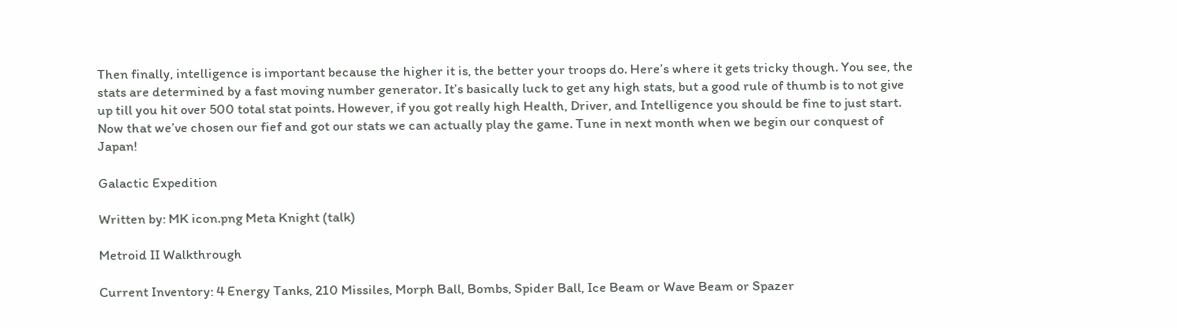Then finally, intelligence is important because the higher it is, the better your troops do. Here’s where it gets tricky though. You see, the stats are determined by a fast moving number generator. It’s basically luck to get any high stats, but a good rule of thumb is to not give up till you hit over 500 total stat points. However, if you got really high Health, Driver, and Intelligence you should be fine to just start. Now that we’ve chosen our fief and got our stats we can actually play the game. Tune in next month when we begin our conquest of Japan!

Galactic Expedition

Written by: MK icon.png Meta Knight (talk)

Metroid II Walkthrough

Current Inventory: 4 Energy Tanks, 210 Missiles, Morph Ball, Bombs, Spider Ball, Ice Beam or Wave Beam or Spazer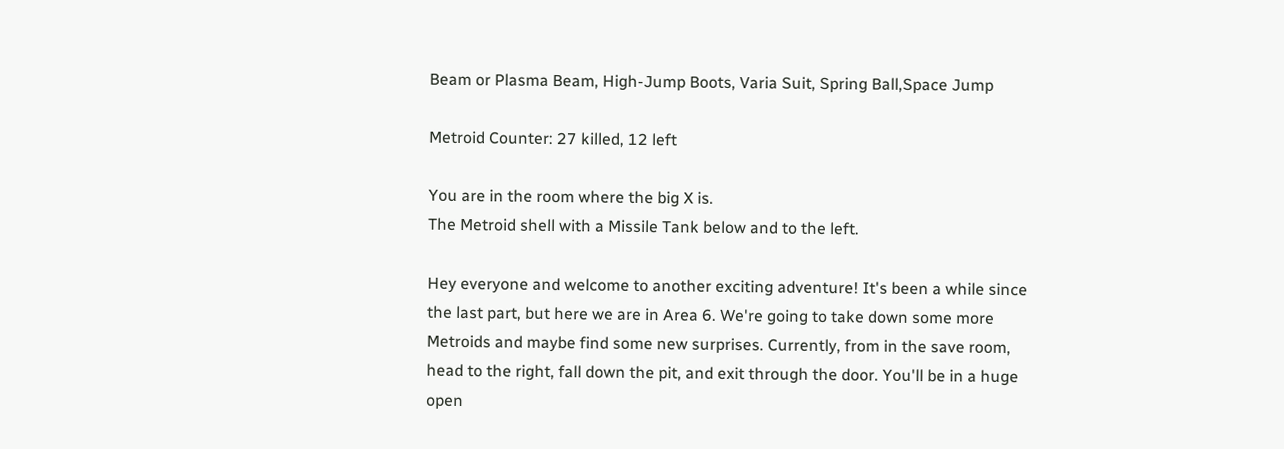Beam or Plasma Beam, High-Jump Boots, Varia Suit, Spring Ball,Space Jump

Metroid Counter: 27 killed, 12 left

You are in the room where the big X is.
The Metroid shell with a Missile Tank below and to the left.

Hey everyone and welcome to another exciting adventure! It's been a while since the last part, but here we are in Area 6. We're going to take down some more Metroids and maybe find some new surprises. Currently, from in the save room, head to the right, fall down the pit, and exit through the door. You'll be in a huge open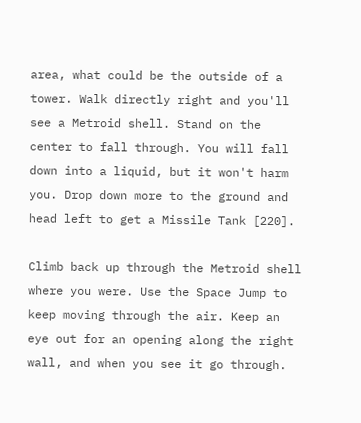area, what could be the outside of a tower. Walk directly right and you'll see a Metroid shell. Stand on the center to fall through. You will fall down into a liquid, but it won't harm you. Drop down more to the ground and head left to get a Missile Tank [220].

Climb back up through the Metroid shell where you were. Use the Space Jump to keep moving through the air. Keep an eye out for an opening along the right wall, and when you see it go through.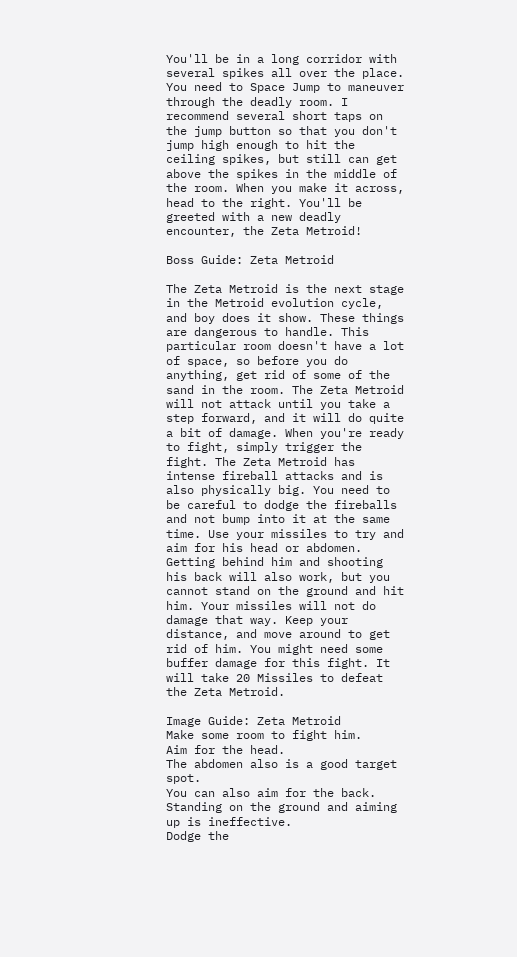You'll be in a long corridor with several spikes all over the place. You need to Space Jump to maneuver through the deadly room. I recommend several short taps on the jump button so that you don't jump high enough to hit the ceiling spikes, but still can get above the spikes in the middle of the room. When you make it across, head to the right. You'll be greeted with a new deadly encounter, the Zeta Metroid!

Boss Guide: Zeta Metroid

The Zeta Metroid is the next stage in the Metroid evolution cycle, and boy does it show. These things are dangerous to handle. This particular room doesn't have a lot of space, so before you do anything, get rid of some of the sand in the room. The Zeta Metroid will not attack until you take a step forward, and it will do quite a bit of damage. When you're ready to fight, simply trigger the fight. The Zeta Metroid has intense fireball attacks and is also physically big. You need to be careful to dodge the fireballs and not bump into it at the same time. Use your missiles to try and aim for his head or abdomen. Getting behind him and shooting his back will also work, but you cannot stand on the ground and hit him. Your missiles will not do damage that way. Keep your distance, and move around to get rid of him. You might need some buffer damage for this fight. It will take 20 Missiles to defeat the Zeta Metroid.

Image Guide: Zeta Metroid
Make some room to fight him.
Aim for the head.
The abdomen also is a good target spot.
You can also aim for the back.
Standing on the ground and aiming up is ineffective.
Dodge the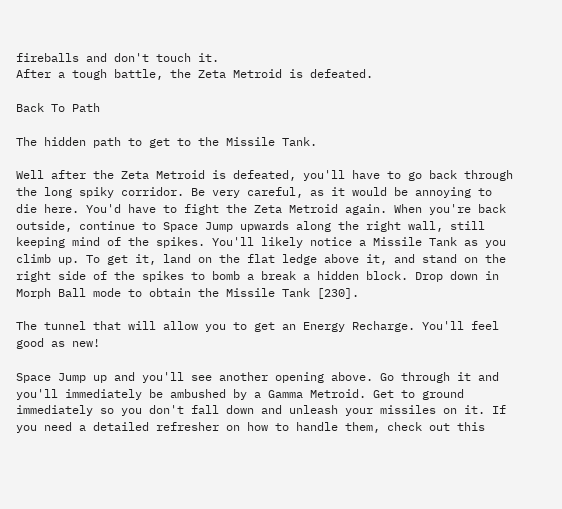fireballs and don't touch it.
After a tough battle, the Zeta Metroid is defeated.

Back To Path

The hidden path to get to the Missile Tank.

Well after the Zeta Metroid is defeated, you'll have to go back through the long spiky corridor. Be very careful, as it would be annoying to die here. You'd have to fight the Zeta Metroid again. When you're back outside, continue to Space Jump upwards along the right wall, still keeping mind of the spikes. You'll likely notice a Missile Tank as you climb up. To get it, land on the flat ledge above it, and stand on the right side of the spikes to bomb a break a hidden block. Drop down in Morph Ball mode to obtain the Missile Tank [230].

The tunnel that will allow you to get an Energy Recharge. You'll feel good as new!

Space Jump up and you'll see another opening above. Go through it and you'll immediately be ambushed by a Gamma Metroid. Get to ground immediately so you don't fall down and unleash your missiles on it. If you need a detailed refresher on how to handle them, check out this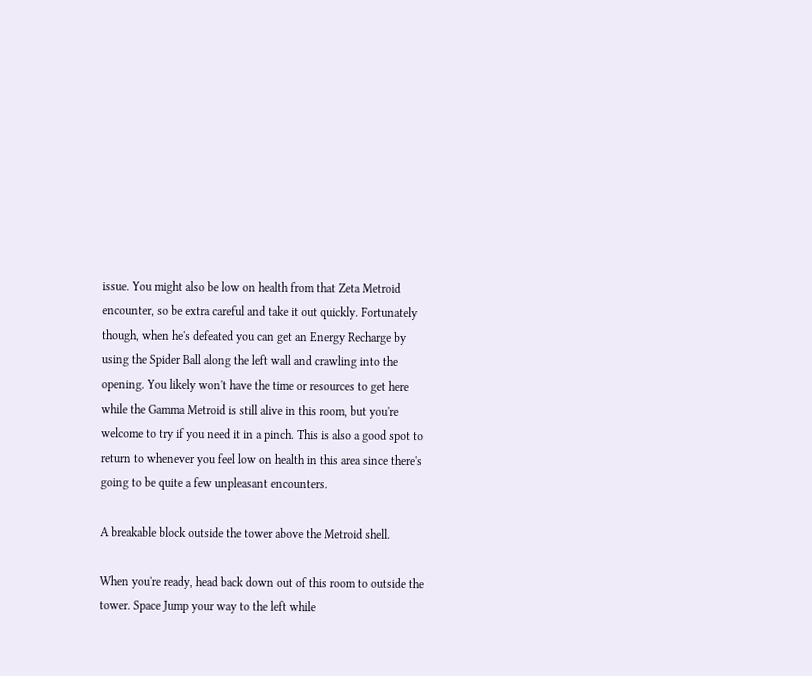issue. You might also be low on health from that Zeta Metroid encounter, so be extra careful and take it out quickly. Fortunately though, when he's defeated you can get an Energy Recharge by using the Spider Ball along the left wall and crawling into the opening. You likely won't have the time or resources to get here while the Gamma Metroid is still alive in this room, but you're welcome to try if you need it in a pinch. This is also a good spot to return to whenever you feel low on health in this area since there's going to be quite a few unpleasant encounters.

A breakable block outside the tower above the Metroid shell.

When you're ready, head back down out of this room to outside the tower. Space Jump your way to the left while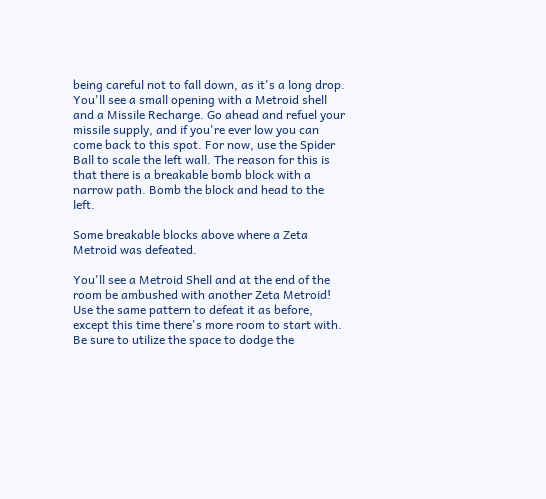being careful not to fall down, as it's a long drop. You'll see a small opening with a Metroid shell and a Missile Recharge. Go ahead and refuel your missile supply, and if you're ever low you can come back to this spot. For now, use the Spider Ball to scale the left wall. The reason for this is that there is a breakable bomb block with a narrow path. Bomb the block and head to the left.

Some breakable blocks above where a Zeta Metroid was defeated.

You'll see a Metroid Shell and at the end of the room be ambushed with another Zeta Metroid! Use the same pattern to defeat it as before, except this time there's more room to start with. Be sure to utilize the space to dodge the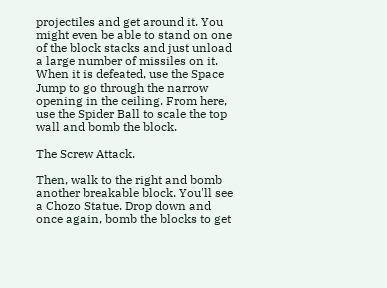projectiles and get around it. You might even be able to stand on one of the block stacks and just unload a large number of missiles on it. When it is defeated, use the Space Jump to go through the narrow opening in the ceiling. From here, use the Spider Ball to scale the top wall and bomb the block.

The Screw Attack.

Then, walk to the right and bomb another breakable block. You'll see a Chozo Statue. Drop down and once again, bomb the blocks to get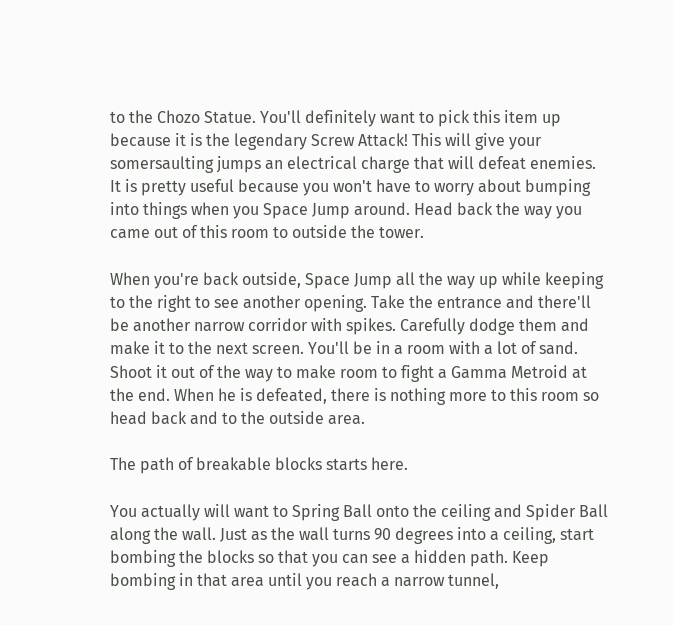to the Chozo Statue. You'll definitely want to pick this item up because it is the legendary Screw Attack! This will give your somersaulting jumps an electrical charge that will defeat enemies. It is pretty useful because you won't have to worry about bumping into things when you Space Jump around. Head back the way you came out of this room to outside the tower.

When you're back outside, Space Jump all the way up while keeping to the right to see another opening. Take the entrance and there'll be another narrow corridor with spikes. Carefully dodge them and make it to the next screen. You'll be in a room with a lot of sand. Shoot it out of the way to make room to fight a Gamma Metroid at the end. When he is defeated, there is nothing more to this room so head back and to the outside area.

The path of breakable blocks starts here.

You actually will want to Spring Ball onto the ceiling and Spider Ball along the wall. Just as the wall turns 90 degrees into a ceiling, start bombing the blocks so that you can see a hidden path. Keep bombing in that area until you reach a narrow tunnel,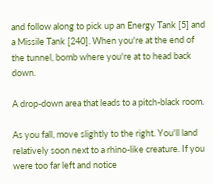and follow along to pick up an Energy Tank [5] and a Missile Tank [240]. When you're at the end of the tunnel, bomb where you're at to head back down.

A drop-down area that leads to a pitch-black room.

As you fall, move slightly to the right. You'll land relatively soon next to a rhino-like creature. If you were too far left and notice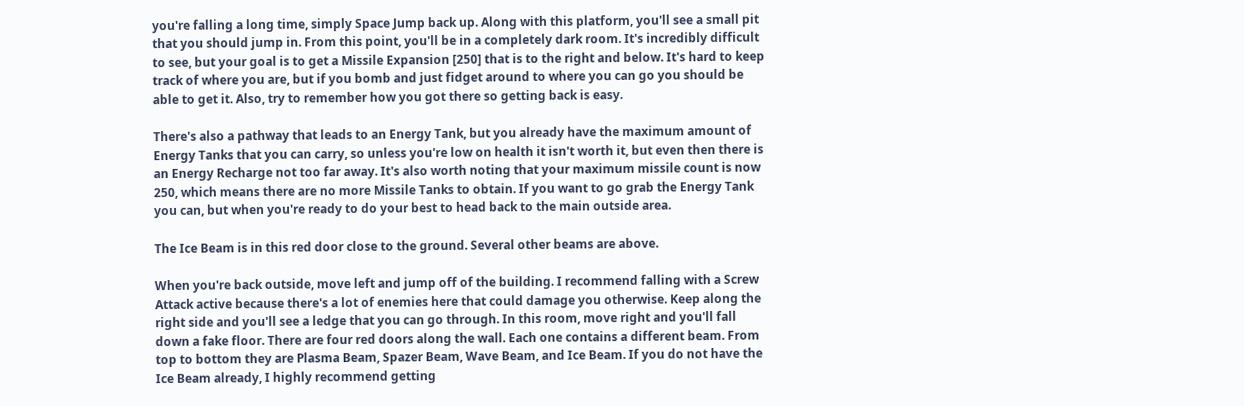you're falling a long time, simply Space Jump back up. Along with this platform, you'll see a small pit that you should jump in. From this point, you'll be in a completely dark room. It's incredibly difficult to see, but your goal is to get a Missile Expansion [250] that is to the right and below. It's hard to keep track of where you are, but if you bomb and just fidget around to where you can go you should be able to get it. Also, try to remember how you got there so getting back is easy.

There's also a pathway that leads to an Energy Tank, but you already have the maximum amount of Energy Tanks that you can carry, so unless you're low on health it isn't worth it, but even then there is an Energy Recharge not too far away. It's also worth noting that your maximum missile count is now 250, which means there are no more Missile Tanks to obtain. If you want to go grab the Energy Tank you can, but when you're ready to do your best to head back to the main outside area.

The Ice Beam is in this red door close to the ground. Several other beams are above.

When you're back outside, move left and jump off of the building. I recommend falling with a Screw Attack active because there's a lot of enemies here that could damage you otherwise. Keep along the right side and you'll see a ledge that you can go through. In this room, move right and you'll fall down a fake floor. There are four red doors along the wall. Each one contains a different beam. From top to bottom they are Plasma Beam, Spazer Beam, Wave Beam, and Ice Beam. If you do not have the Ice Beam already, I highly recommend getting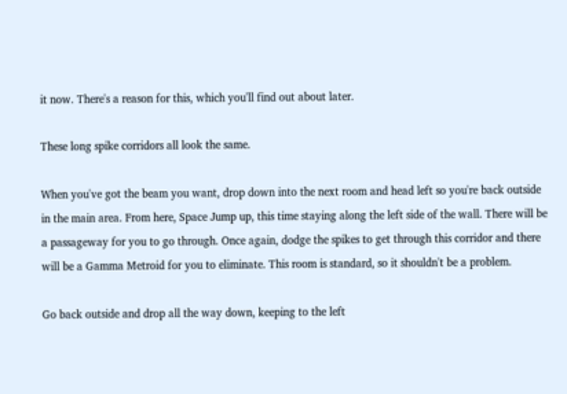it now. There's a reason for this, which you'll find out about later.

These long spike corridors all look the same.

When you've got the beam you want, drop down into the next room and head left so you're back outside in the main area. From here, Space Jump up, this time staying along the left side of the wall. There will be a passageway for you to go through. Once again, dodge the spikes to get through this corridor and there will be a Gamma Metroid for you to eliminate. This room is standard, so it shouldn't be a problem.

Go back outside and drop all the way down, keeping to the left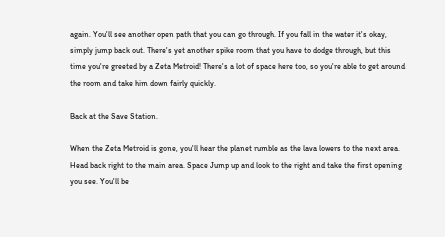again. You'll see another open path that you can go through. If you fall in the water it's okay, simply jump back out. There's yet another spike room that you have to dodge through, but this time you're greeted by a Zeta Metroid! There's a lot of space here too, so you're able to get around the room and take him down fairly quickly.

Back at the Save Station.

When the Zeta Metroid is gone, you'll hear the planet rumble as the lava lowers to the next area. Head back right to the main area. Space Jump up and look to the right and take the first opening you see. You'll be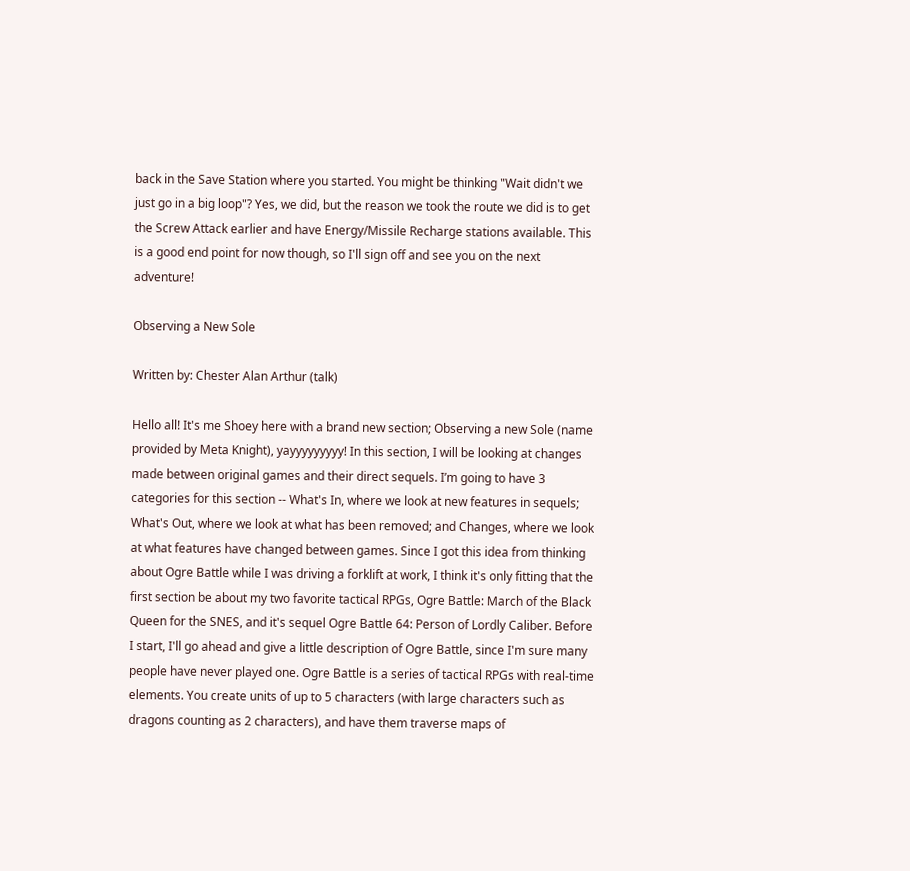back in the Save Station where you started. You might be thinking "Wait didn't we just go in a big loop"? Yes, we did, but the reason we took the route we did is to get the Screw Attack earlier and have Energy/Missile Recharge stations available. This is a good end point for now though, so I'll sign off and see you on the next adventure!

Observing a New Sole

Written by: Chester Alan Arthur (talk)

Hello all! It's me Shoey here with a brand new section; Observing a new Sole (name provided by Meta Knight), yayyyyyyyyy! In this section, I will be looking at changes made between original games and their direct sequels. I’m going to have 3 categories for this section -- What's In, where we look at new features in sequels; What's Out, where we look at what has been removed; and Changes, where we look at what features have changed between games. Since I got this idea from thinking about Ogre Battle while I was driving a forklift at work, I think it's only fitting that the first section be about my two favorite tactical RPGs, Ogre Battle: March of the Black Queen for the SNES, and it's sequel Ogre Battle 64: Person of Lordly Caliber. Before I start, I'll go ahead and give a little description of Ogre Battle, since I'm sure many people have never played one. Ogre Battle is a series of tactical RPGs with real-time elements. You create units of up to 5 characters (with large characters such as dragons counting as 2 characters), and have them traverse maps of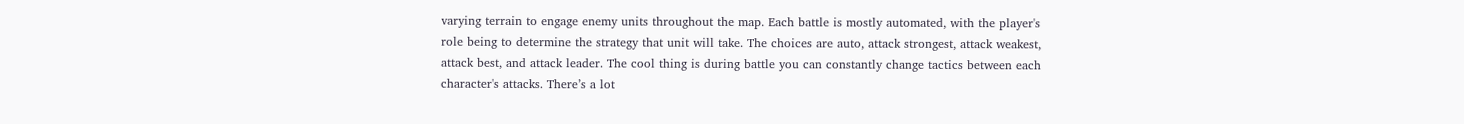varying terrain to engage enemy units throughout the map. Each battle is mostly automated, with the player's role being to determine the strategy that unit will take. The choices are auto, attack strongest, attack weakest, attack best, and attack leader. The cool thing is during battle you can constantly change tactics between each character's attacks. There’s a lot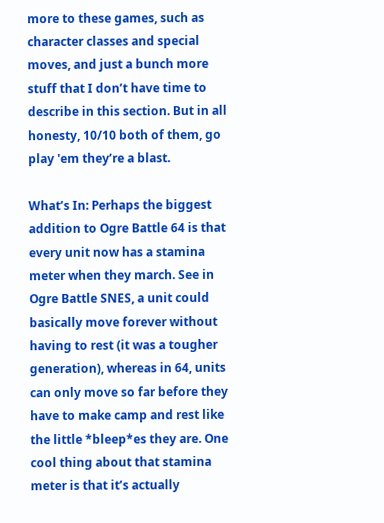more to these games, such as character classes and special moves, and just a bunch more stuff that I don’t have time to describe in this section. But in all honesty, 10/10 both of them, go play 'em they’re a blast.

What’s In: Perhaps the biggest addition to Ogre Battle 64 is that every unit now has a stamina meter when they march. See in Ogre Battle SNES, a unit could basically move forever without having to rest (it was a tougher generation), whereas in 64, units can only move so far before they have to make camp and rest like the little *bleep*es they are. One cool thing about that stamina meter is that it’s actually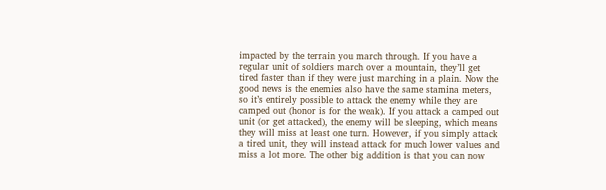impacted by the terrain you march through. If you have a regular unit of soldiers march over a mountain, they’ll get tired faster than if they were just marching in a plain. Now the good news is the enemies also have the same stamina meters, so it’s entirely possible to attack the enemy while they are camped out (honor is for the weak). If you attack a camped out unit (or get attacked), the enemy will be sleeping, which means they will miss at least one turn. However, if you simply attack a tired unit, they will instead attack for much lower values and miss a lot more. The other big addition is that you can now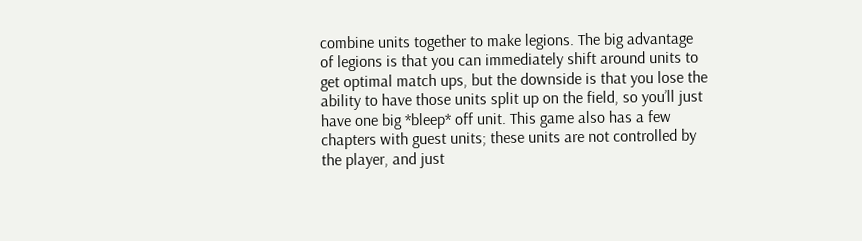combine units together to make legions. The big advantage of legions is that you can immediately shift around units to get optimal match ups, but the downside is that you lose the ability to have those units split up on the field, so you’ll just have one big *bleep* off unit. This game also has a few chapters with guest units; these units are not controlled by the player, and just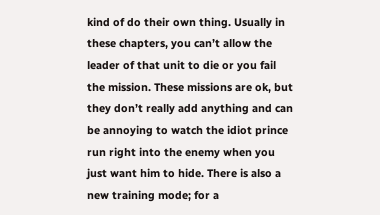kind of do their own thing. Usually in these chapters, you can’t allow the leader of that unit to die or you fail the mission. These missions are ok, but they don’t really add anything and can be annoying to watch the idiot prince run right into the enemy when you just want him to hide. There is also a new training mode; for a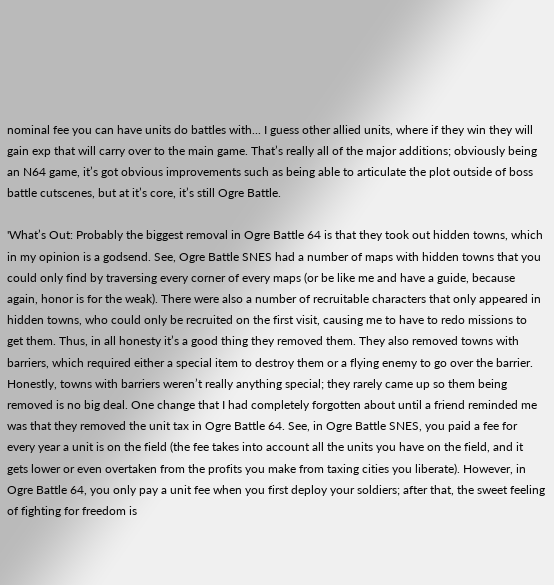nominal fee you can have units do battles with... I guess other allied units, where if they win they will gain exp that will carry over to the main game. That’s really all of the major additions; obviously being an N64 game, it’s got obvious improvements such as being able to articulate the plot outside of boss battle cutscenes, but at it’s core, it’s still Ogre Battle.

'What’s Out: Probably the biggest removal in Ogre Battle 64 is that they took out hidden towns, which in my opinion is a godsend. See, Ogre Battle SNES had a number of maps with hidden towns that you could only find by traversing every corner of every maps (or be like me and have a guide, because again, honor is for the weak). There were also a number of recruitable characters that only appeared in hidden towns, who could only be recruited on the first visit, causing me to have to redo missions to get them. Thus, in all honesty it’s a good thing they removed them. They also removed towns with barriers, which required either a special item to destroy them or a flying enemy to go over the barrier. Honestly, towns with barriers weren’t really anything special; they rarely came up so them being removed is no big deal. One change that I had completely forgotten about until a friend reminded me was that they removed the unit tax in Ogre Battle 64. See, in Ogre Battle SNES, you paid a fee for every year a unit is on the field (the fee takes into account all the units you have on the field, and it gets lower or even overtaken from the profits you make from taxing cities you liberate). However, in Ogre Battle 64, you only pay a unit fee when you first deploy your soldiers; after that, the sweet feeling of fighting for freedom is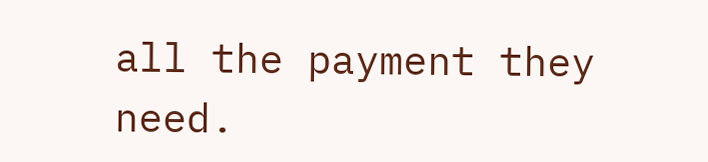all the payment they need.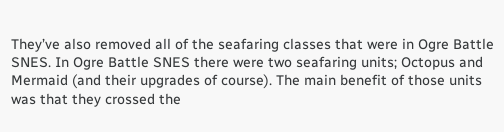They’ve also removed all of the seafaring classes that were in Ogre Battle SNES. In Ogre Battle SNES there were two seafaring units; Octopus and Mermaid (and their upgrades of course). The main benefit of those units was that they crossed the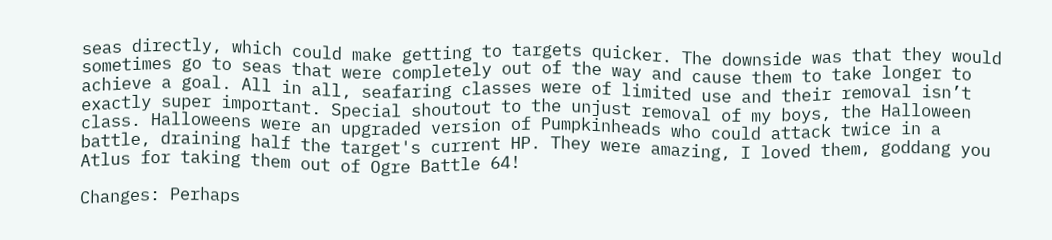seas directly, which could make getting to targets quicker. The downside was that they would sometimes go to seas that were completely out of the way and cause them to take longer to achieve a goal. All in all, seafaring classes were of limited use and their removal isn’t exactly super important. Special shoutout to the unjust removal of my boys, the Halloween class. Halloweens were an upgraded version of Pumpkinheads who could attack twice in a battle, draining half the target's current HP. They were amazing, I loved them, goddang you Atlus for taking them out of Ogre Battle 64!

Changes: Perhaps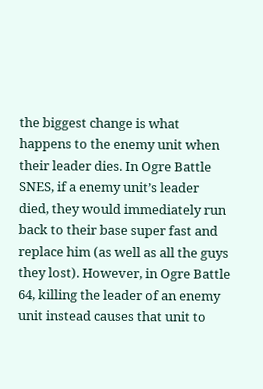the biggest change is what happens to the enemy unit when their leader dies. In Ogre Battle SNES, if a enemy unit’s leader died, they would immediately run back to their base super fast and replace him (as well as all the guys they lost). However, in Ogre Battle 64, killing the leader of an enemy unit instead causes that unit to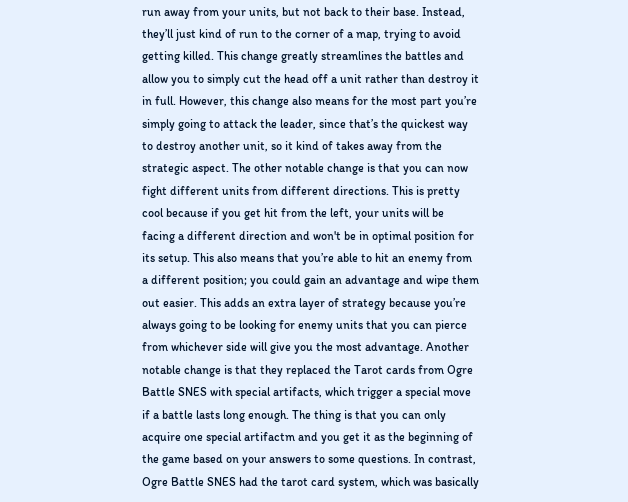run away from your units, but not back to their base. Instead, they’ll just kind of run to the corner of a map, trying to avoid getting killed. This change greatly streamlines the battles and allow you to simply cut the head off a unit rather than destroy it in full. However, this change also means for the most part you’re simply going to attack the leader, since that’s the quickest way to destroy another unit, so it kind of takes away from the strategic aspect. The other notable change is that you can now fight different units from different directions. This is pretty cool because if you get hit from the left, your units will be facing a different direction and won't be in optimal position for its setup. This also means that you’re able to hit an enemy from a different position; you could gain an advantage and wipe them out easier. This adds an extra layer of strategy because you’re always going to be looking for enemy units that you can pierce from whichever side will give you the most advantage. Another notable change is that they replaced the Tarot cards from Ogre Battle SNES with special artifacts, which trigger a special move if a battle lasts long enough. The thing is that you can only acquire one special artifactm and you get it as the beginning of the game based on your answers to some questions. In contrast, Ogre Battle SNES had the tarot card system, which was basically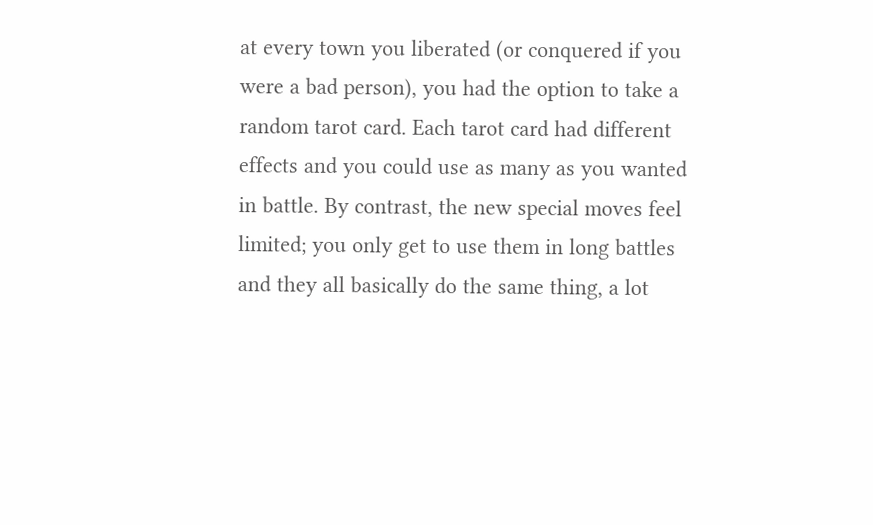at every town you liberated (or conquered if you were a bad person), you had the option to take a random tarot card. Each tarot card had different effects and you could use as many as you wanted in battle. By contrast, the new special moves feel limited; you only get to use them in long battles and they all basically do the same thing, a lot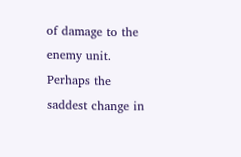of damage to the enemy unit. Perhaps the saddest change in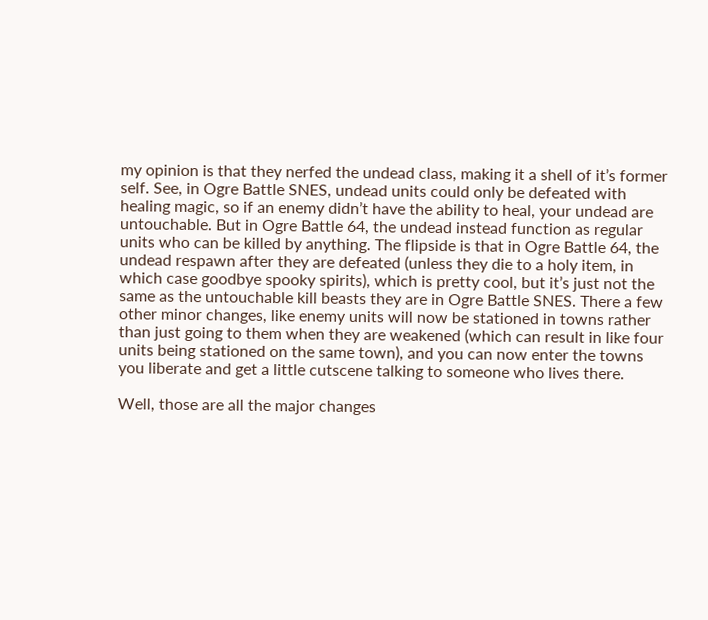my opinion is that they nerfed the undead class, making it a shell of it’s former self. See, in Ogre Battle SNES, undead units could only be defeated with healing magic, so if an enemy didn’t have the ability to heal, your undead are untouchable. But in Ogre Battle 64, the undead instead function as regular units who can be killed by anything. The flipside is that in Ogre Battle 64, the undead respawn after they are defeated (unless they die to a holy item, in which case goodbye spooky spirits), which is pretty cool, but it’s just not the same as the untouchable kill beasts they are in Ogre Battle SNES. There a few other minor changes, like enemy units will now be stationed in towns rather than just going to them when they are weakened (which can result in like four units being stationed on the same town), and you can now enter the towns you liberate and get a little cutscene talking to someone who lives there.

Well, those are all the major changes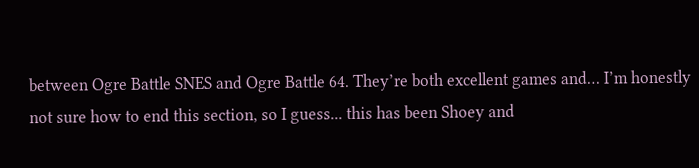between Ogre Battle SNES and Ogre Battle 64. They’re both excellent games and… I’m honestly not sure how to end this section, so I guess... this has been Shoey and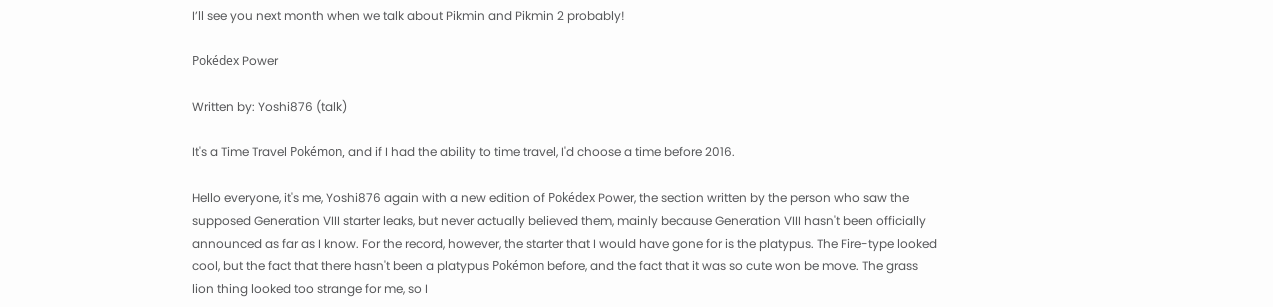I’ll see you next month when we talk about Pikmin and Pikmin 2 probably!

Pokédex Power

Written by: Yoshi876 (talk)

It's a Time Travel Pokémon, and if I had the ability to time travel, I'd choose a time before 2016.

Hello everyone, it's me, Yoshi876 again with a new edition of Pokédex Power, the section written by the person who saw the supposed Generation VIII starter leaks, but never actually believed them, mainly because Generation VIII hasn't been officially announced as far as I know. For the record, however, the starter that I would have gone for is the platypus. The Fire-type looked cool, but the fact that there hasn't been a platypus Pokémon before, and the fact that it was so cute won be move. The grass lion thing looked too strange for me, so I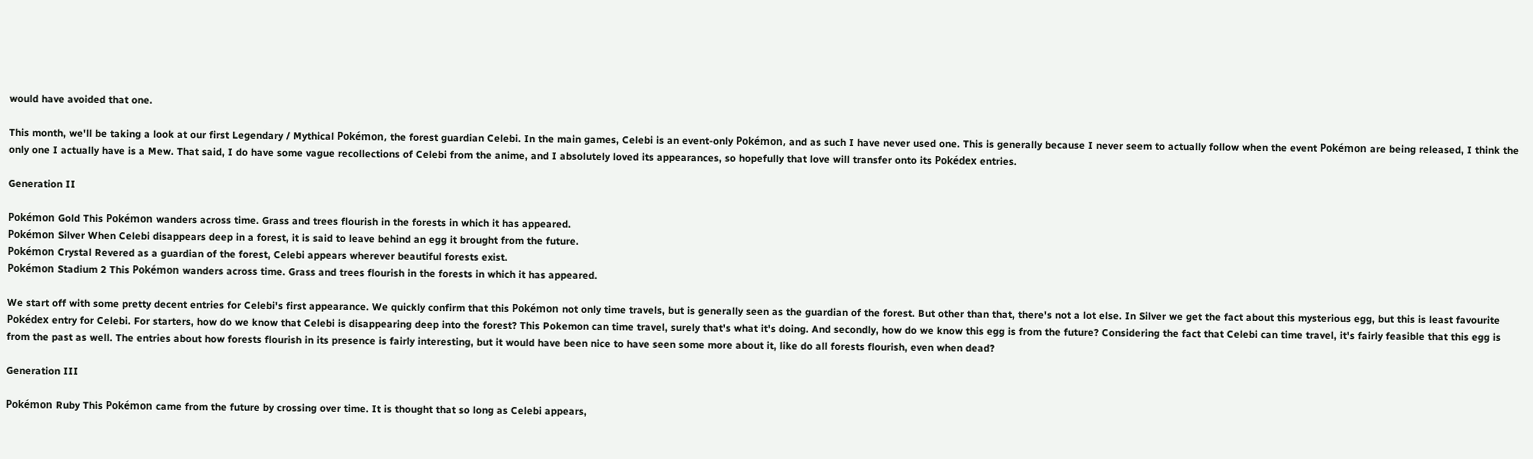would have avoided that one.

This month, we'll be taking a look at our first Legendary / Mythical Pokémon, the forest guardian Celebi. In the main games, Celebi is an event-only Pokémon, and as such I have never used one. This is generally because I never seem to actually follow when the event Pokémon are being released, I think the only one I actually have is a Mew. That said, I do have some vague recollections of Celebi from the anime, and I absolutely loved its appearances, so hopefully that love will transfer onto its Pokédex entries.

Generation II

Pokémon Gold This Pokémon wanders across time. Grass and trees flourish in the forests in which it has appeared.
Pokémon Silver When Celebi disappears deep in a forest, it is said to leave behind an egg it brought from the future.
Pokémon Crystal Revered as a guardian of the forest, Celebi appears wherever beautiful forests exist.
Pokémon Stadium 2 This Pokémon wanders across time. Grass and trees flourish in the forests in which it has appeared.

We start off with some pretty decent entries for Celebi's first appearance. We quickly confirm that this Pokémon not only time travels, but is generally seen as the guardian of the forest. But other than that, there's not a lot else. In Silver we get the fact about this mysterious egg, but this is least favourite Pokédex entry for Celebi. For starters, how do we know that Celebi is disappearing deep into the forest? This Pokemon can time travel, surely that's what it's doing. And secondly, how do we know this egg is from the future? Considering the fact that Celebi can time travel, it's fairly feasible that this egg is from the past as well. The entries about how forests flourish in its presence is fairly interesting, but it would have been nice to have seen some more about it, like do all forests flourish, even when dead?

Generation III

Pokémon Ruby This Pokémon came from the future by crossing over time. It is thought that so long as Celebi appears,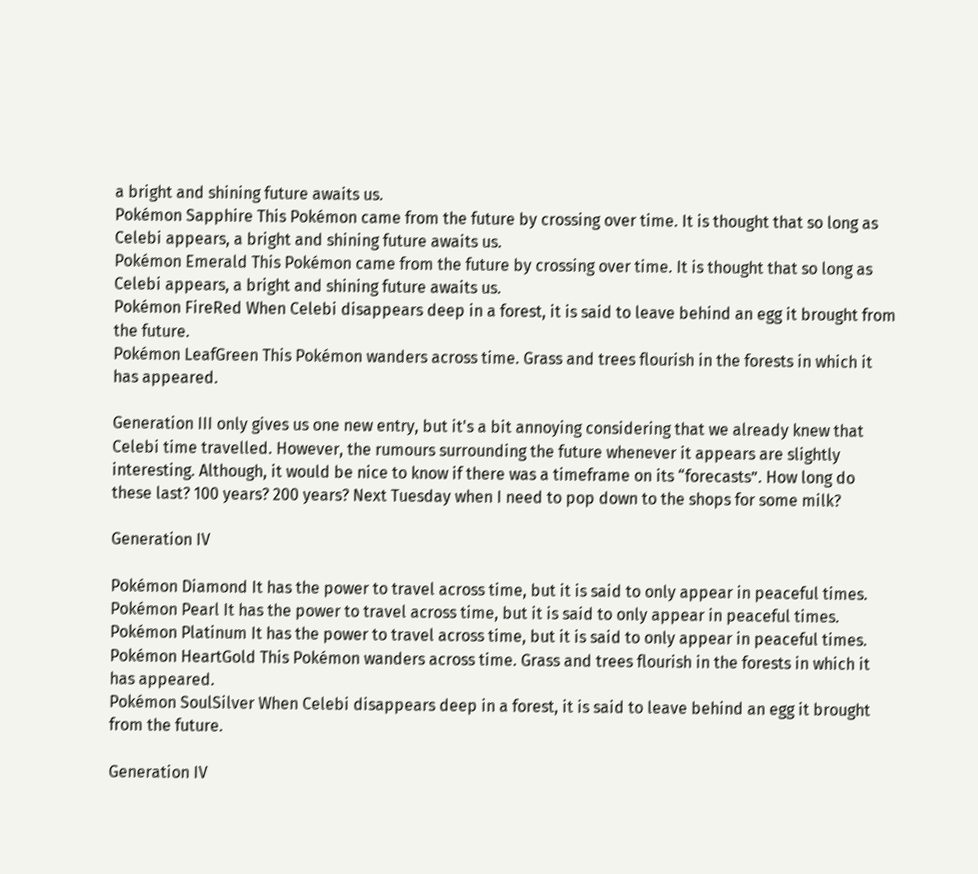a bright and shining future awaits us.
Pokémon Sapphire This Pokémon came from the future by crossing over time. It is thought that so long as Celebi appears, a bright and shining future awaits us.
Pokémon Emerald This Pokémon came from the future by crossing over time. It is thought that so long as Celebi appears, a bright and shining future awaits us.
Pokémon FireRed When Celebi disappears deep in a forest, it is said to leave behind an egg it brought from the future.
Pokémon LeafGreen This Pokémon wanders across time. Grass and trees flourish in the forests in which it has appeared.

Generation III only gives us one new entry, but it's a bit annoying considering that we already knew that Celebi time travelled. However, the rumours surrounding the future whenever it appears are slightly interesting. Although, it would be nice to know if there was a timeframe on its “forecasts”. How long do these last? 100 years? 200 years? Next Tuesday when I need to pop down to the shops for some milk?

Generation IV

Pokémon Diamond It has the power to travel across time, but it is said to only appear in peaceful times.
Pokémon Pearl It has the power to travel across time, but it is said to only appear in peaceful times.
Pokémon Platinum It has the power to travel across time, but it is said to only appear in peaceful times.
Pokémon HeartGold This Pokémon wanders across time. Grass and trees flourish in the forests in which it has appeared.
Pokémon SoulSilver When Celebi disappears deep in a forest, it is said to leave behind an egg it brought from the future.

Generation IV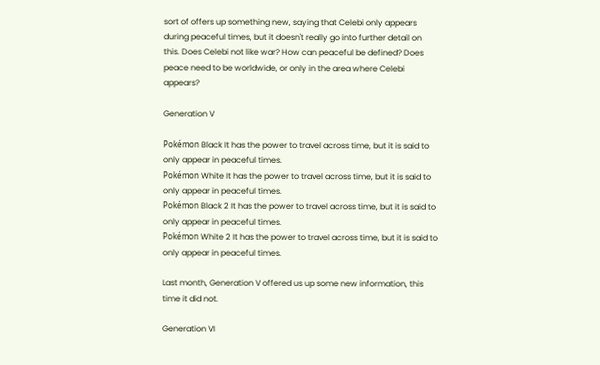sort of offers up something new, saying that Celebi only appears during peaceful times, but it doesn't really go into further detail on this. Does Celebi not like war? How can peaceful be defined? Does peace need to be worldwide, or only in the area where Celebi appears?

Generation V

Pokémon Black It has the power to travel across time, but it is said to only appear in peaceful times.
Pokémon White It has the power to travel across time, but it is said to only appear in peaceful times.
Pokémon Black 2 It has the power to travel across time, but it is said to only appear in peaceful times.
Pokémon White 2 It has the power to travel across time, but it is said to only appear in peaceful times.

Last month, Generation V offered us up some new information, this time it did not.

Generation VI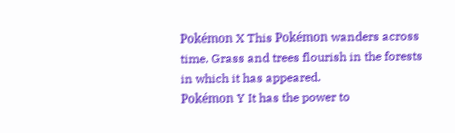Pokémon X This Pokémon wanders across time. Grass and trees flourish in the forests in which it has appeared.
Pokémon Y It has the power to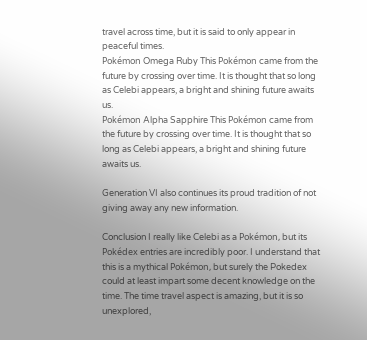travel across time, but it is said to only appear in peaceful times.
Pokémon Omega Ruby This Pokémon came from the future by crossing over time. It is thought that so long as Celebi appears, a bright and shining future awaits us.
Pokémon Alpha Sapphire This Pokémon came from the future by crossing over time. It is thought that so long as Celebi appears, a bright and shining future awaits us.

Generation VI also continues its proud tradition of not giving away any new information.

Conclusion I really like Celebi as a Pokémon, but its Pokédex entries are incredibly poor. I understand that this is a mythical Pokémon, but surely the Pokedex could at least impart some decent knowledge on the time. The time travel aspect is amazing, but it is so unexplored,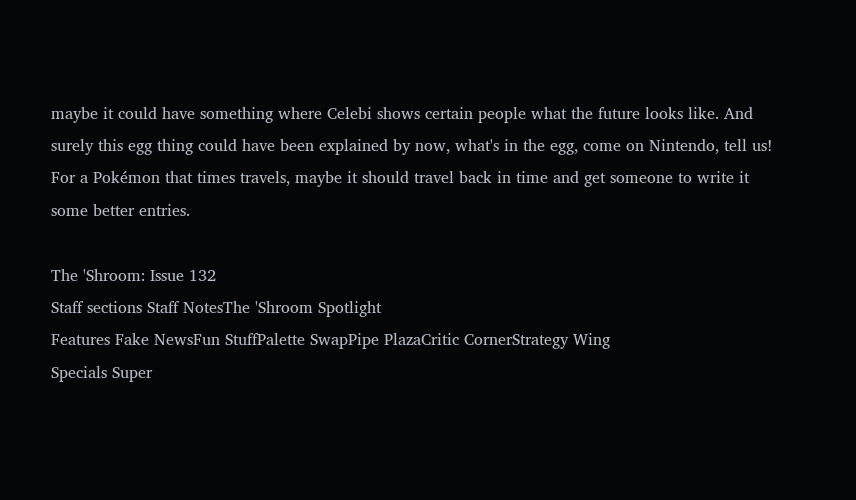maybe it could have something where Celebi shows certain people what the future looks like. And surely this egg thing could have been explained by now, what's in the egg, come on Nintendo, tell us! For a Pokémon that times travels, maybe it should travel back in time and get someone to write it some better entries.

The 'Shroom: Issue 132
Staff sections Staff NotesThe 'Shroom Spotlight
Features Fake NewsFun StuffPalette SwapPipe PlazaCritic CornerStrategy Wing
Specials Super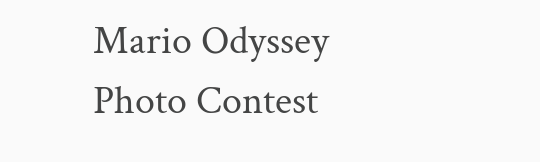Mario Odyssey Photo Contest